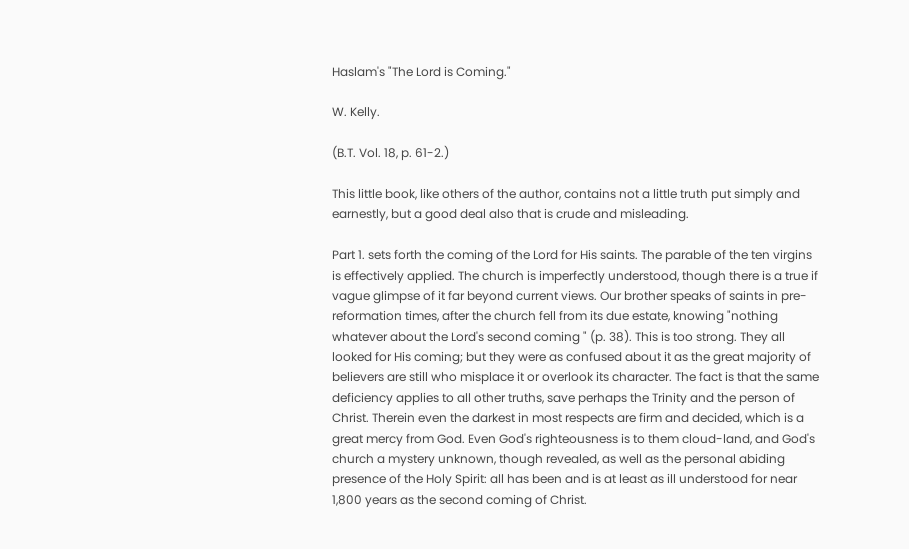Haslam's "The Lord is Coming."

W. Kelly.

(B.T. Vol. 18, p. 61-2.)

This little book, like others of the author, contains not a little truth put simply and earnestly, but a good deal also that is crude and misleading.

Part 1. sets forth the coming of the Lord for His saints. The parable of the ten virgins is effectively applied. The church is imperfectly understood, though there is a true if vague glimpse of it far beyond current views. Our brother speaks of saints in pre-reformation times, after the church fell from its due estate, knowing "nothing whatever about the Lord's second coming " (p. 38). This is too strong. They all looked for His coming; but they were as confused about it as the great majority of believers are still who misplace it or overlook its character. The fact is that the same deficiency applies to all other truths, save perhaps the Trinity and the person of Christ. Therein even the darkest in most respects are firm and decided, which is a great mercy from God. Even God's righteousness is to them cloud-land, and God's church a mystery unknown, though revealed, as well as the personal abiding presence of the Holy Spirit: all has been and is at least as ill understood for near 1,800 years as the second coming of Christ.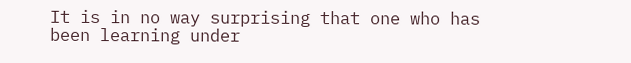It is in no way surprising that one who has been learning under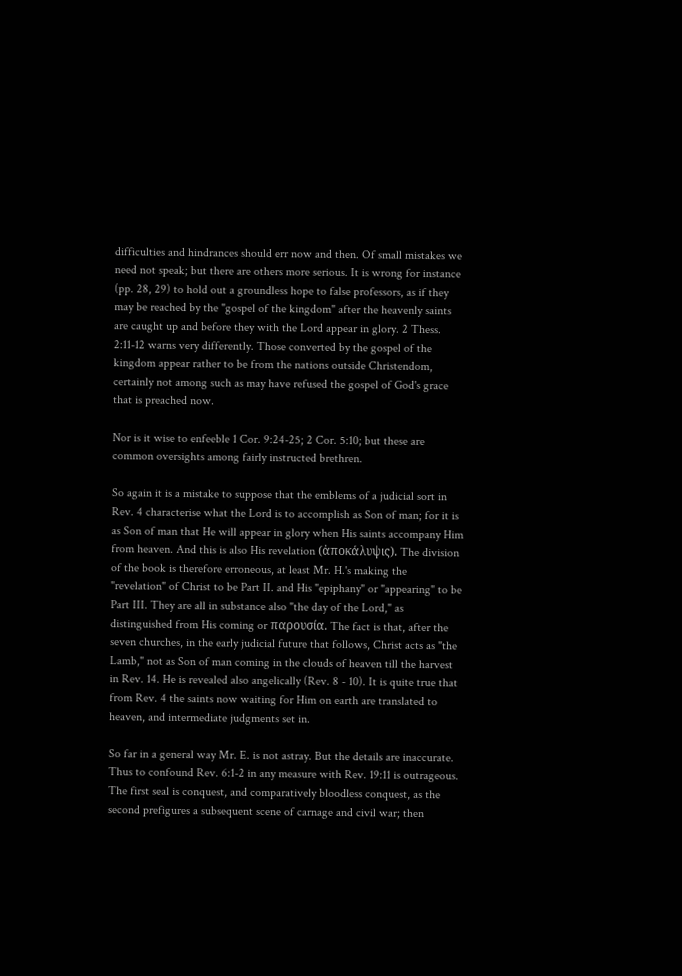difficulties and hindrances should err now and then. Of small mistakes we need not speak; but there are others more serious. It is wrong for instance (pp. 28, 29) to hold out a groundless hope to false professors, as if they may be reached by the "gospel of the kingdom" after the heavenly saints are caught up and before they with the Lord appear in glory. 2 Thess. 2:11-12 warns very differently. Those converted by the gospel of the kingdom appear rather to be from the nations outside Christendom, certainly not among such as may have refused the gospel of God's grace that is preached now.

Nor is it wise to enfeeble 1 Cor. 9:24-25; 2 Cor. 5:10; but these are common oversights among fairly instructed brethren.

So again it is a mistake to suppose that the emblems of a judicial sort in Rev. 4 characterise what the Lord is to accomplish as Son of man; for it is as Son of man that He will appear in glory when His saints accompany Him from heaven. And this is also His revelation (ἀποκάλυψις). The division of the book is therefore erroneous, at least Mr. H.'s making the "revelation" of Christ to be Part II. and His "epiphany" or "appearing" to be Part III. They are all in substance also "the day of the Lord," as distinguished from His coming or παρουσία. The fact is that, after the seven churches, in the early judicial future that follows, Christ acts as "the Lamb," not as Son of man coming in the clouds of heaven till the harvest in Rev. 14. He is revealed also angelically (Rev. 8 - 10). It is quite true that from Rev. 4 the saints now waiting for Him on earth are translated to heaven, and intermediate judgments set in.

So far in a general way Mr. E. is not astray. But the details are inaccurate. Thus to confound Rev. 6:1-2 in any measure with Rev. 19:11 is outrageous. The first seal is conquest, and comparatively bloodless conquest, as the second prefigures a subsequent scene of carnage and civil war; then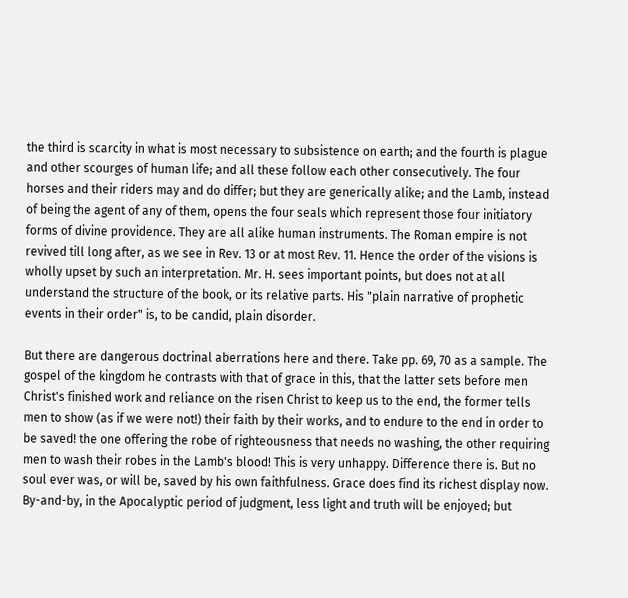the third is scarcity in what is most necessary to subsistence on earth; and the fourth is plague and other scourges of human life; and all these follow each other consecutively. The four horses and their riders may and do differ; but they are generically alike; and the Lamb, instead of being the agent of any of them, opens the four seals which represent those four initiatory forms of divine providence. They are all alike human instruments. The Roman empire is not revived till long after, as we see in Rev. 13 or at most Rev. 11. Hence the order of the visions is wholly upset by such an interpretation. Mr. H. sees important points, but does not at all understand the structure of the book, or its relative parts. His "plain narrative of prophetic events in their order" is, to be candid, plain disorder.

But there are dangerous doctrinal aberrations here and there. Take pp. 69, 70 as a sample. The gospel of the kingdom he contrasts with that of grace in this, that the latter sets before men Christ's finished work and reliance on the risen Christ to keep us to the end, the former tells men to show (as if we were not!) their faith by their works, and to endure to the end in order to be saved! the one offering the robe of righteousness that needs no washing, the other requiring men to wash their robes in the Lamb's blood! This is very unhappy. Difference there is. But no soul ever was, or will be, saved by his own faithfulness. Grace does find its richest display now. By-and-by, in the Apocalyptic period of judgment, less light and truth will be enjoyed; but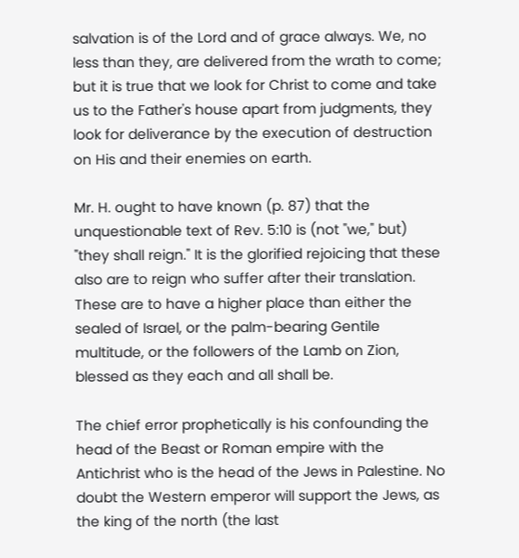salvation is of the Lord and of grace always. We, no less than they, are delivered from the wrath to come; but it is true that we look for Christ to come and take us to the Father's house apart from judgments, they look for deliverance by the execution of destruction on His and their enemies on earth.

Mr. H. ought to have known (p. 87) that the unquestionable text of Rev. 5:10 is (not "we," but) "they shall reign." It is the glorified rejoicing that these also are to reign who suffer after their translation. These are to have a higher place than either the sealed of Israel, or the palm-bearing Gentile multitude, or the followers of the Lamb on Zion, blessed as they each and all shall be.

The chief error prophetically is his confounding the head of the Beast or Roman empire with the Antichrist who is the head of the Jews in Palestine. No doubt the Western emperor will support the Jews, as the king of the north (the last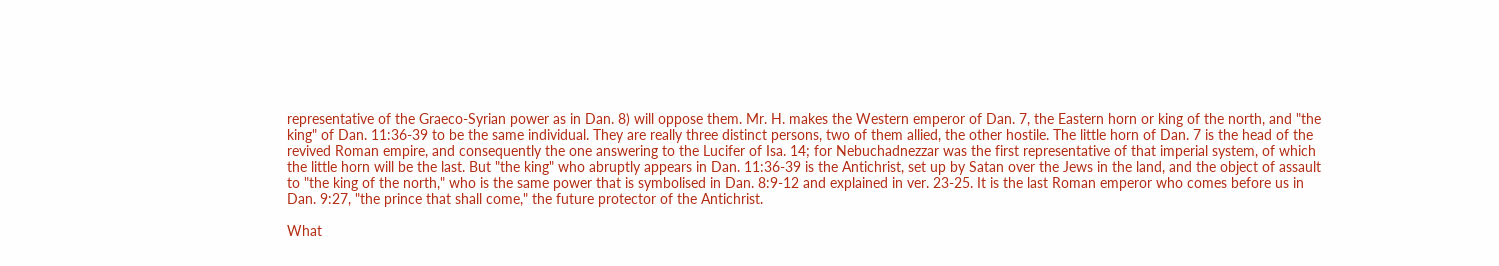representative of the Graeco-Syrian power as in Dan. 8) will oppose them. Mr. H. makes the Western emperor of Dan. 7, the Eastern horn or king of the north, and "the king" of Dan. 11:36-39 to be the same individual. They are really three distinct persons, two of them allied, the other hostile. The little horn of Dan. 7 is the head of the revived Roman empire, and consequently the one answering to the Lucifer of Isa. 14; for Nebuchadnezzar was the first representative of that imperial system, of which the little horn will be the last. But "the king" who abruptly appears in Dan. 11:36-39 is the Antichrist, set up by Satan over the Jews in the land, and the object of assault to "the king of the north," who is the same power that is symbolised in Dan. 8:9-12 and explained in ver. 23-25. It is the last Roman emperor who comes before us in Dan. 9:27, "the prince that shall come," the future protector of the Antichrist.

What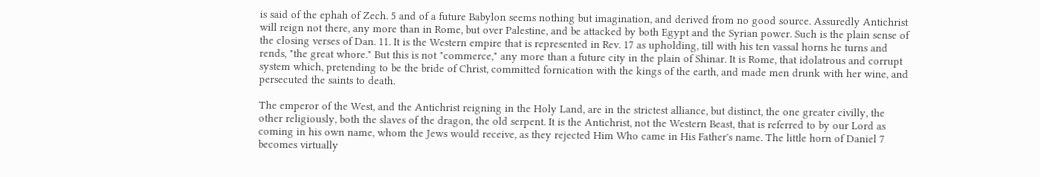is said of the ephah of Zech. 5 and of a future Babylon seems nothing but imagination, and derived from no good source. Assuredly Antichrist will reign not there, any more than in Rome, but over Palestine, and be attacked by both Egypt and the Syrian power. Such is the plain sense of the closing verses of Dan. 11. It is the Western empire that is represented in Rev. 17 as upholding, till with his ten vassal horns he turns and rends, "the great whore." But this is not "commerce," any more than a future city in the plain of Shinar. It is Rome, that idolatrous and corrupt system which, pretending to be the bride of Christ, committed fornication with the kings of the earth, and made men drunk with her wine, and persecuted the saints to death.

The emperor of the West, and the Antichrist reigning in the Holy Land, are in the strictest alliance, but distinct, the one greater civilly, the other religiously, both the slaves of the dragon, the old serpent. It is the Antichrist, not the Western Beast, that is referred to by our Lord as coming in his own name, whom the Jews would receive, as they rejected Him Who came in His Father's name. The little horn of Daniel 7 becomes virtually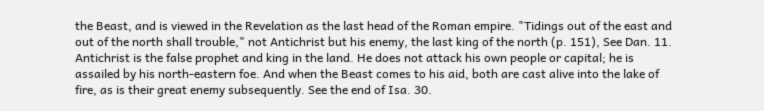the Beast, and is viewed in the Revelation as the last head of the Roman empire. "Tidings out of the east and out of the north shall trouble," not Antichrist but his enemy, the last king of the north (p. 151), See Dan. 11. Antichrist is the false prophet and king in the land. He does not attack his own people or capital; he is assailed by his north-eastern foe. And when the Beast comes to his aid, both are cast alive into the lake of fire, as is their great enemy subsequently. See the end of Isa. 30.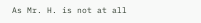As Mr. H. is not at all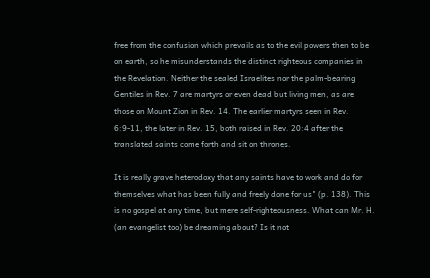free from the confusion which prevails as to the evil powers then to be on earth, so he misunderstands the distinct righteous companies in the Revelation. Neither the sealed Israelites nor the palm-bearing Gentiles in Rev. 7 are martyrs or even dead but living men, as are those on Mount Zion in Rev. 14. The earlier martyrs seen in Rev. 6:9-11, the later in Rev. 15, both raised in Rev. 20:4 after the translated saints come forth and sit on thrones.

It is really grave heterodoxy that any saints have to work and do for themselves what has been fully and freely done for us" (p. 138). This is no gospel at any time, but mere self-righteousness. What can Mr. H. (an evangelist too) be dreaming about? Is it not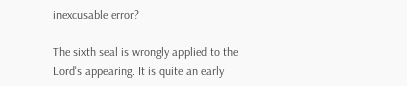inexcusable error?

The sixth seal is wrongly applied to the Lord's appearing. It is quite an early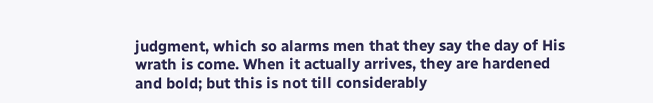judgment, which so alarms men that they say the day of His wrath is come. When it actually arrives, they are hardened and bold; but this is not till considerably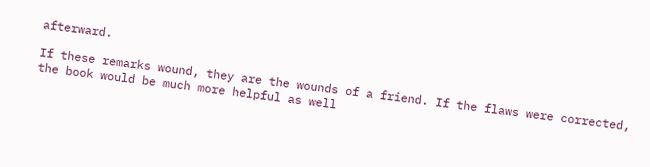afterward.

If these remarks wound, they are the wounds of a friend. If the flaws were corrected, the book would be much more helpful as well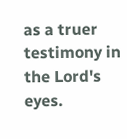as a truer testimony in the Lord's eyes.